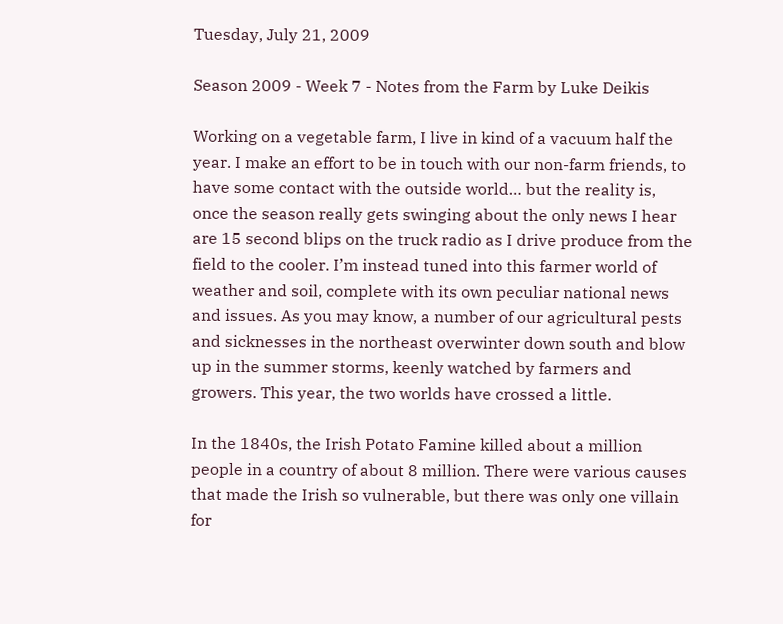Tuesday, July 21, 2009

Season 2009 - Week 7 - Notes from the Farm by Luke Deikis

Working on a vegetable farm, I live in kind of a vacuum half the year. I make an effort to be in touch with our non-farm friends, to have some contact with the outside world… but the reality is, once the season really gets swinging about the only news I hear are 15 second blips on the truck radio as I drive produce from the field to the cooler. I’m instead tuned into this farmer world of weather and soil, complete with its own peculiar national news and issues. As you may know, a number of our agricultural pests and sicknesses in the northeast overwinter down south and blow up in the summer storms, keenly watched by farmers and growers. This year, the two worlds have crossed a little.

In the 1840s, the Irish Potato Famine killed about a million people in a country of about 8 million. There were various causes that made the Irish so vulnerable, but there was only one villain for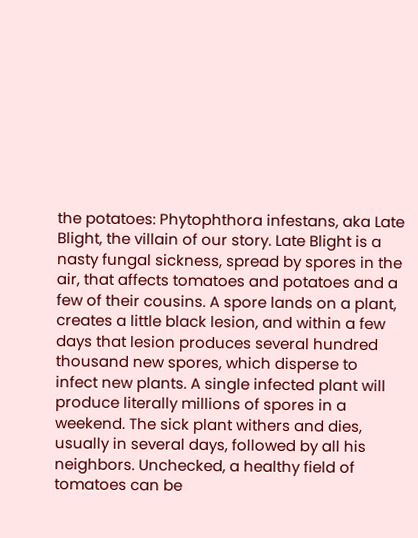the potatoes: Phytophthora infestans, aka Late Blight, the villain of our story. Late Blight is a nasty fungal sickness, spread by spores in the air, that affects tomatoes and potatoes and a few of their cousins. A spore lands on a plant, creates a little black lesion, and within a few days that lesion produces several hundred thousand new spores, which disperse to infect new plants. A single infected plant will produce literally millions of spores in a weekend. The sick plant withers and dies, usually in several days, followed by all his neighbors. Unchecked, a healthy field of tomatoes can be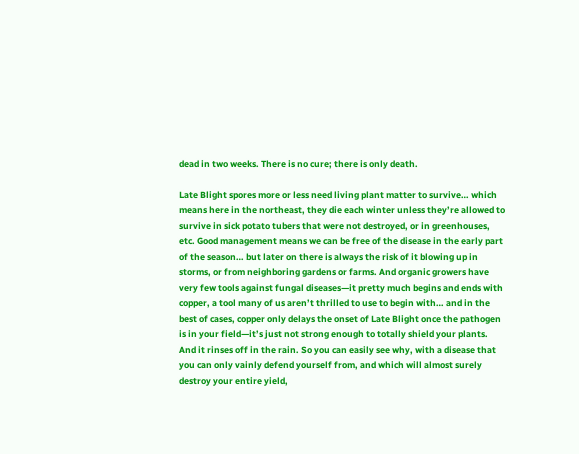dead in two weeks. There is no cure; there is only death.

Late Blight spores more or less need living plant matter to survive… which means here in the northeast, they die each winter unless they’re allowed to survive in sick potato tubers that were not destroyed, or in greenhouses, etc. Good management means we can be free of the disease in the early part of the season… but later on there is always the risk of it blowing up in storms, or from neighboring gardens or farms. And organic growers have very few tools against fungal diseases—it pretty much begins and ends with copper, a tool many of us aren’t thrilled to use to begin with… and in the best of cases, copper only delays the onset of Late Blight once the pathogen is in your field—it’s just not strong enough to totally shield your plants. And it rinses off in the rain. So you can easily see why, with a disease that you can only vainly defend yourself from, and which will almost surely destroy your entire yield,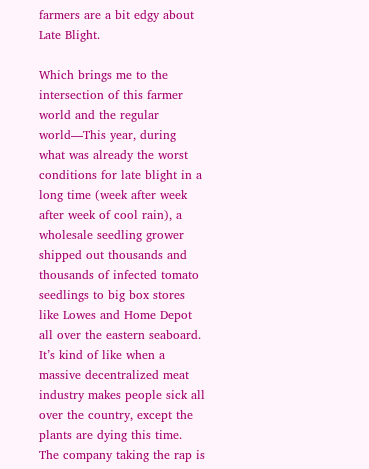farmers are a bit edgy about Late Blight.

Which brings me to the intersection of this farmer world and the regular world—This year, during what was already the worst conditions for late blight in a long time (week after week after week of cool rain), a wholesale seedling grower shipped out thousands and thousands of infected tomato seedlings to big box stores like Lowes and Home Depot all over the eastern seaboard. It’s kind of like when a massive decentralized meat industry makes people sick all over the country, except the plants are dying this time. The company taking the rap is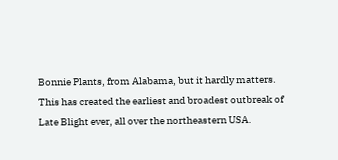Bonnie Plants, from Alabama, but it hardly matters. This has created the earliest and broadest outbreak of Late Blight ever, all over the northeastern USA.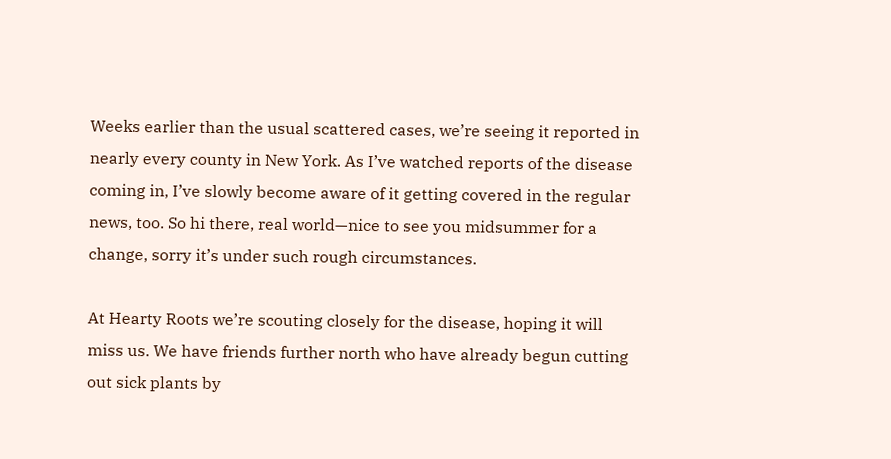Weeks earlier than the usual scattered cases, we’re seeing it reported in nearly every county in New York. As I’ve watched reports of the disease coming in, I’ve slowly become aware of it getting covered in the regular news, too. So hi there, real world—nice to see you midsummer for a change, sorry it’s under such rough circumstances.

At Hearty Roots we’re scouting closely for the disease, hoping it will miss us. We have friends further north who have already begun cutting out sick plants by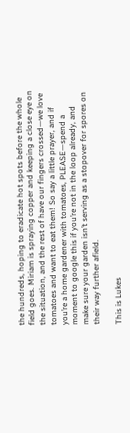the hundreds, hoping to eradicate hot spots before the whole field goes. Miriam is spraying copper and keeping a close eye on the situation, and the rest of have our fingers crossed—we love tomatoes and want to eat them! So say a little prayer, and if you’re a home gardener with tomatoes, PLEASE—spend a moment to google this if you’re not in the loop already, and make sure your garden isn’t serving as a stopover for spores on their way further afield.

This is Lukes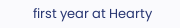first year at Hearty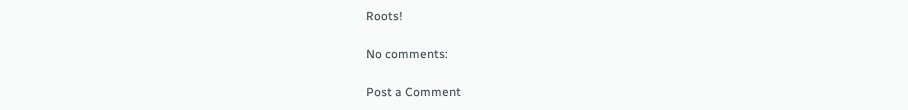Roots!

No comments:

Post a Comment